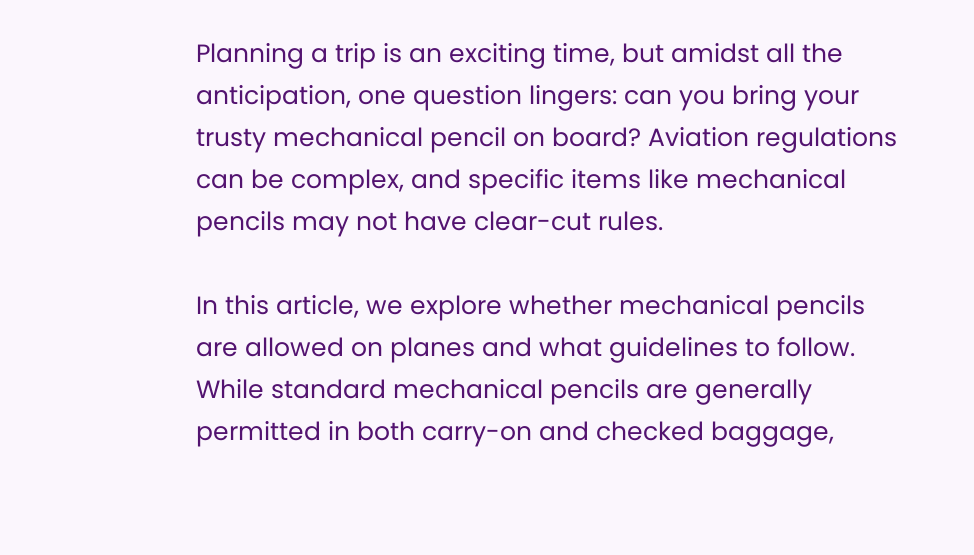Planning a trip is an exciting time, but amidst all the anticipation, one question lingers: can you bring your trusty mechanical pencil on board? Aviation regulations can be complex, and specific items like mechanical pencils may not have clear-cut rules.

In this article, we explore whether mechanical pencils are allowed on planes and what guidelines to follow. While standard mechanical pencils are generally permitted in both carry-on and checked baggage,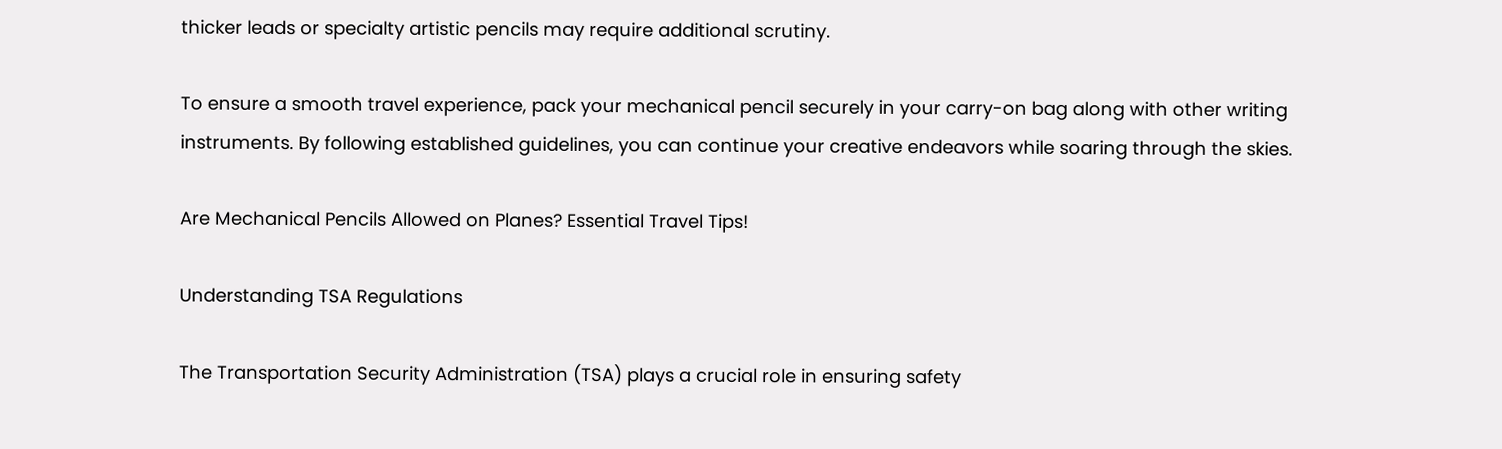thicker leads or specialty artistic pencils may require additional scrutiny.

To ensure a smooth travel experience, pack your mechanical pencil securely in your carry-on bag along with other writing instruments. By following established guidelines, you can continue your creative endeavors while soaring through the skies.

Are Mechanical Pencils Allowed on Planes? Essential Travel Tips!

Understanding TSA Regulations

The Transportation Security Administration (TSA) plays a crucial role in ensuring safety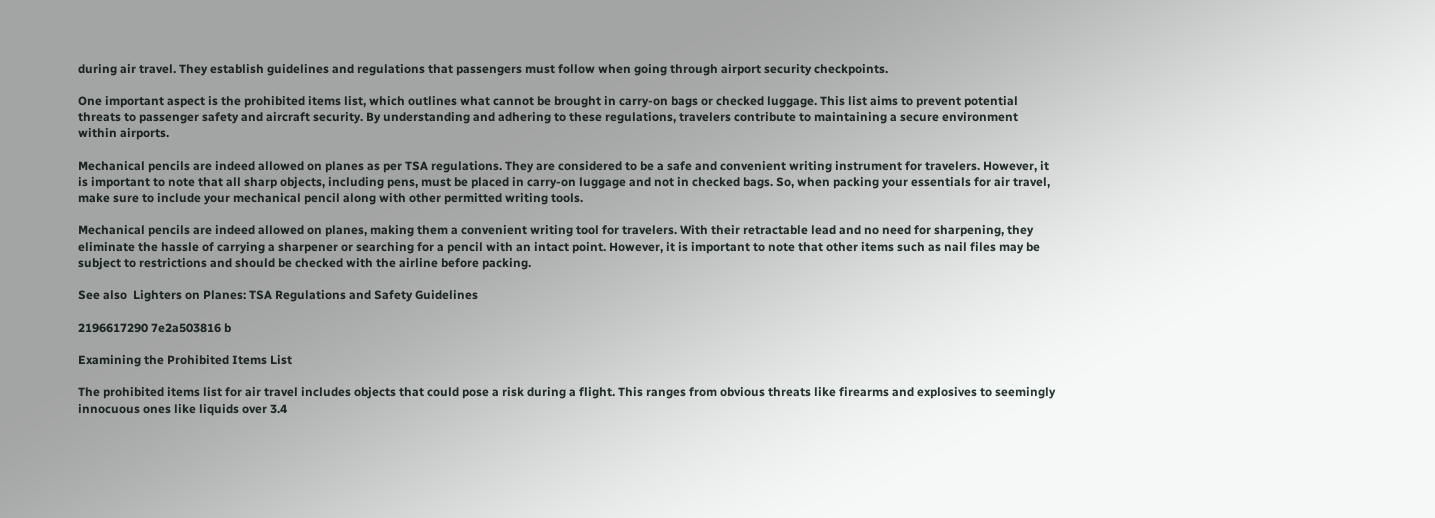during air travel. They establish guidelines and regulations that passengers must follow when going through airport security checkpoints.

One important aspect is the prohibited items list, which outlines what cannot be brought in carry-on bags or checked luggage. This list aims to prevent potential threats to passenger safety and aircraft security. By understanding and adhering to these regulations, travelers contribute to maintaining a secure environment within airports.

Mechanical pencils are indeed allowed on planes as per TSA regulations. They are considered to be a safe and convenient writing instrument for travelers. However, it is important to note that all sharp objects, including pens, must be placed in carry-on luggage and not in checked bags. So, when packing your essentials for air travel, make sure to include your mechanical pencil along with other permitted writing tools.

Mechanical pencils are indeed allowed on planes, making them a convenient writing tool for travelers. With their retractable lead and no need for sharpening, they eliminate the hassle of carrying a sharpener or searching for a pencil with an intact point. However, it is important to note that other items such as nail files may be subject to restrictions and should be checked with the airline before packing.

See also  Lighters on Planes: TSA Regulations and Safety Guidelines

2196617290 7e2a503816 b

Examining the Prohibited Items List

The prohibited items list for air travel includes objects that could pose a risk during a flight. This ranges from obvious threats like firearms and explosives to seemingly innocuous ones like liquids over 3.4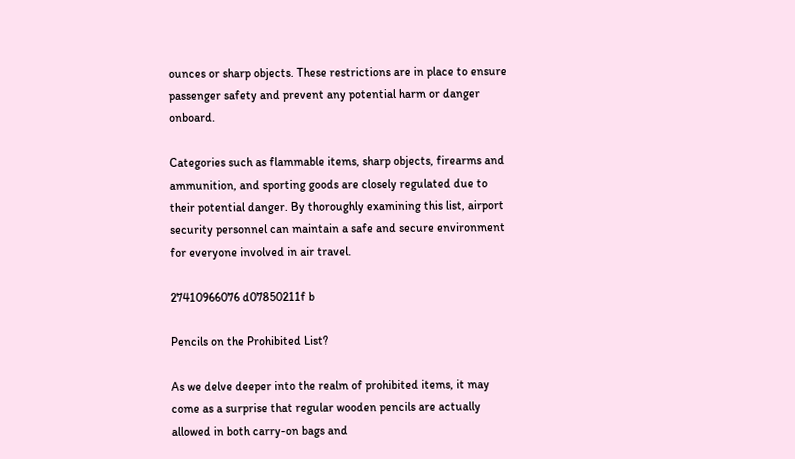ounces or sharp objects. These restrictions are in place to ensure passenger safety and prevent any potential harm or danger onboard.

Categories such as flammable items, sharp objects, firearms and ammunition, and sporting goods are closely regulated due to their potential danger. By thoroughly examining this list, airport security personnel can maintain a safe and secure environment for everyone involved in air travel.

27410966076 d07850211f b

Pencils on the Prohibited List?

As we delve deeper into the realm of prohibited items, it may come as a surprise that regular wooden pencils are actually allowed in both carry-on bags and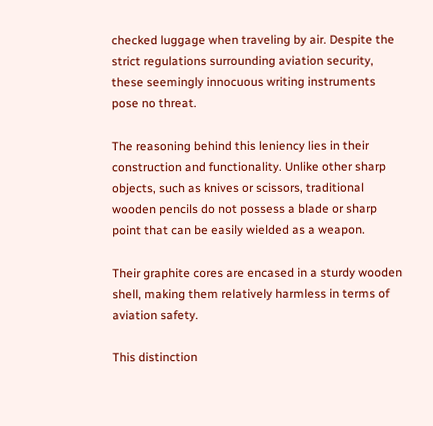checked luggage when traveling by air. Despite the strict regulations surrounding aviation security, these seemingly innocuous writing instruments pose no threat.

The reasoning behind this leniency lies in their construction and functionality. Unlike other sharp objects, such as knives or scissors, traditional wooden pencils do not possess a blade or sharp point that can be easily wielded as a weapon.

Their graphite cores are encased in a sturdy wooden shell, making them relatively harmless in terms of aviation safety.

This distinction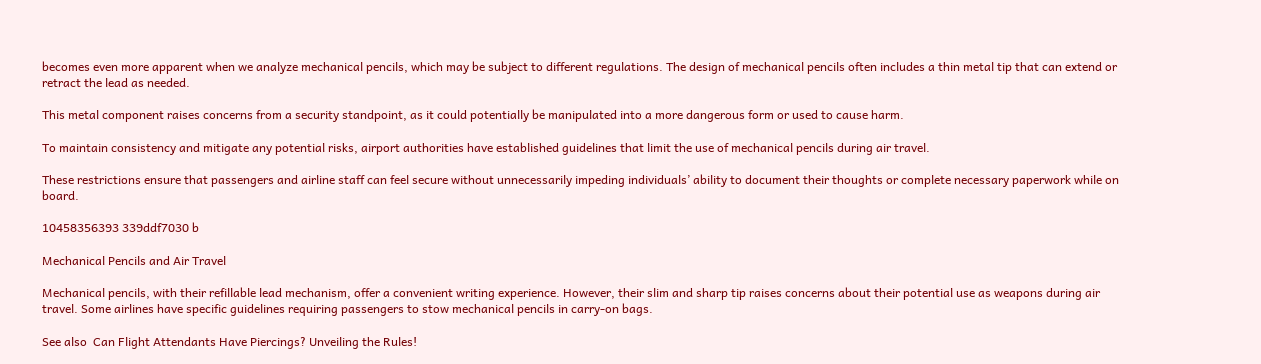becomes even more apparent when we analyze mechanical pencils, which may be subject to different regulations. The design of mechanical pencils often includes a thin metal tip that can extend or retract the lead as needed.

This metal component raises concerns from a security standpoint, as it could potentially be manipulated into a more dangerous form or used to cause harm.

To maintain consistency and mitigate any potential risks, airport authorities have established guidelines that limit the use of mechanical pencils during air travel.

These restrictions ensure that passengers and airline staff can feel secure without unnecessarily impeding individuals’ ability to document their thoughts or complete necessary paperwork while on board.

10458356393 339ddf7030 b

Mechanical Pencils and Air Travel

Mechanical pencils, with their refillable lead mechanism, offer a convenient writing experience. However, their slim and sharp tip raises concerns about their potential use as weapons during air travel. Some airlines have specific guidelines requiring passengers to stow mechanical pencils in carry-on bags.

See also  Can Flight Attendants Have Piercings? Unveiling the Rules!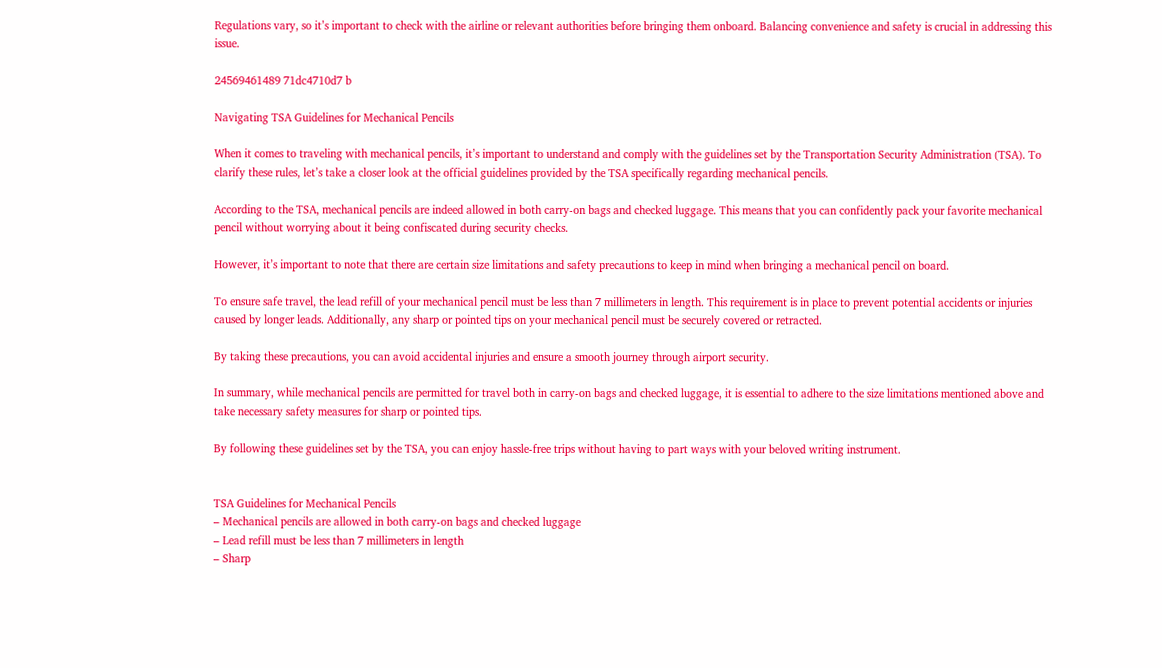Regulations vary, so it’s important to check with the airline or relevant authorities before bringing them onboard. Balancing convenience and safety is crucial in addressing this issue.

24569461489 71dc4710d7 b

Navigating TSA Guidelines for Mechanical Pencils

When it comes to traveling with mechanical pencils, it’s important to understand and comply with the guidelines set by the Transportation Security Administration (TSA). To clarify these rules, let’s take a closer look at the official guidelines provided by the TSA specifically regarding mechanical pencils.

According to the TSA, mechanical pencils are indeed allowed in both carry-on bags and checked luggage. This means that you can confidently pack your favorite mechanical pencil without worrying about it being confiscated during security checks.

However, it’s important to note that there are certain size limitations and safety precautions to keep in mind when bringing a mechanical pencil on board.

To ensure safe travel, the lead refill of your mechanical pencil must be less than 7 millimeters in length. This requirement is in place to prevent potential accidents or injuries caused by longer leads. Additionally, any sharp or pointed tips on your mechanical pencil must be securely covered or retracted.

By taking these precautions, you can avoid accidental injuries and ensure a smooth journey through airport security.

In summary, while mechanical pencils are permitted for travel both in carry-on bags and checked luggage, it is essential to adhere to the size limitations mentioned above and take necessary safety measures for sharp or pointed tips.

By following these guidelines set by the TSA, you can enjoy hassle-free trips without having to part ways with your beloved writing instrument.


TSA Guidelines for Mechanical Pencils
– Mechanical pencils are allowed in both carry-on bags and checked luggage
– Lead refill must be less than 7 millimeters in length
– Sharp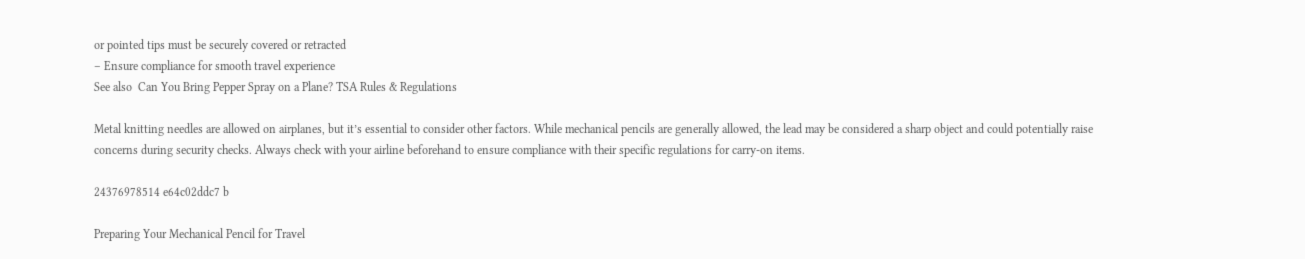or pointed tips must be securely covered or retracted
– Ensure compliance for smooth travel experience
See also  Can You Bring Pepper Spray on a Plane? TSA Rules & Regulations

Metal knitting needles are allowed on airplanes, but it’s essential to consider other factors. While mechanical pencils are generally allowed, the lead may be considered a sharp object and could potentially raise concerns during security checks. Always check with your airline beforehand to ensure compliance with their specific regulations for carry-on items.

24376978514 e64c02ddc7 b

Preparing Your Mechanical Pencil for Travel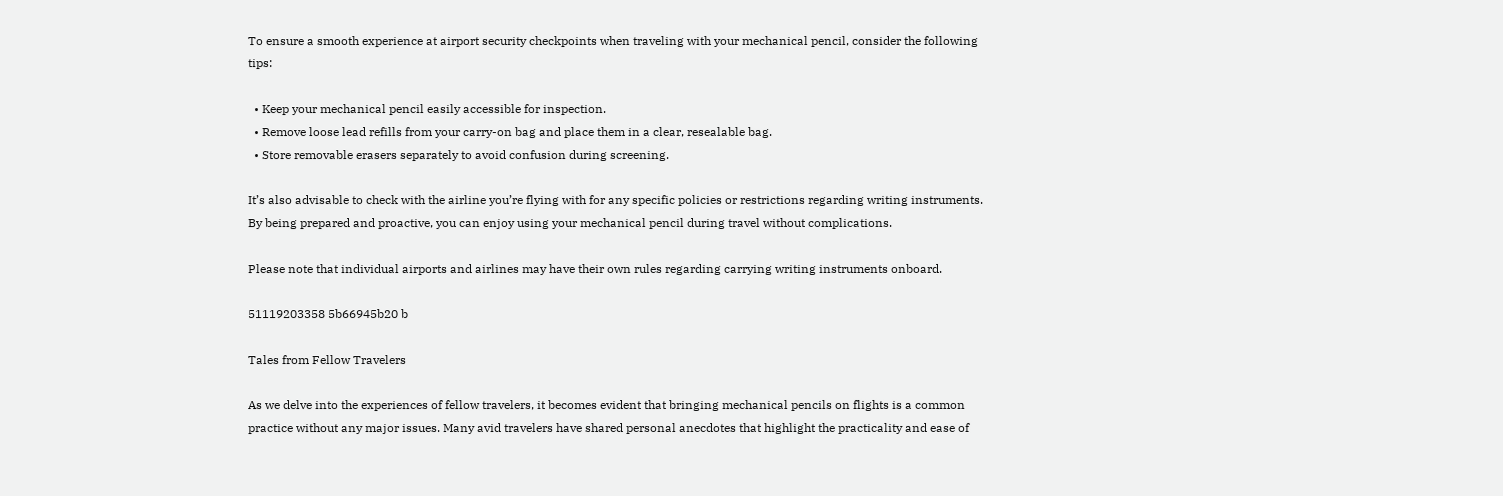To ensure a smooth experience at airport security checkpoints when traveling with your mechanical pencil, consider the following tips:

  • Keep your mechanical pencil easily accessible for inspection.
  • Remove loose lead refills from your carry-on bag and place them in a clear, resealable bag.
  • Store removable erasers separately to avoid confusion during screening.

It’s also advisable to check with the airline you’re flying with for any specific policies or restrictions regarding writing instruments. By being prepared and proactive, you can enjoy using your mechanical pencil during travel without complications.

Please note that individual airports and airlines may have their own rules regarding carrying writing instruments onboard.

51119203358 5b66945b20 b

Tales from Fellow Travelers

As we delve into the experiences of fellow travelers, it becomes evident that bringing mechanical pencils on flights is a common practice without any major issues. Many avid travelers have shared personal anecdotes that highlight the practicality and ease of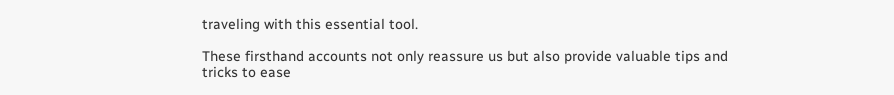traveling with this essential tool.

These firsthand accounts not only reassure us but also provide valuable tips and tricks to ease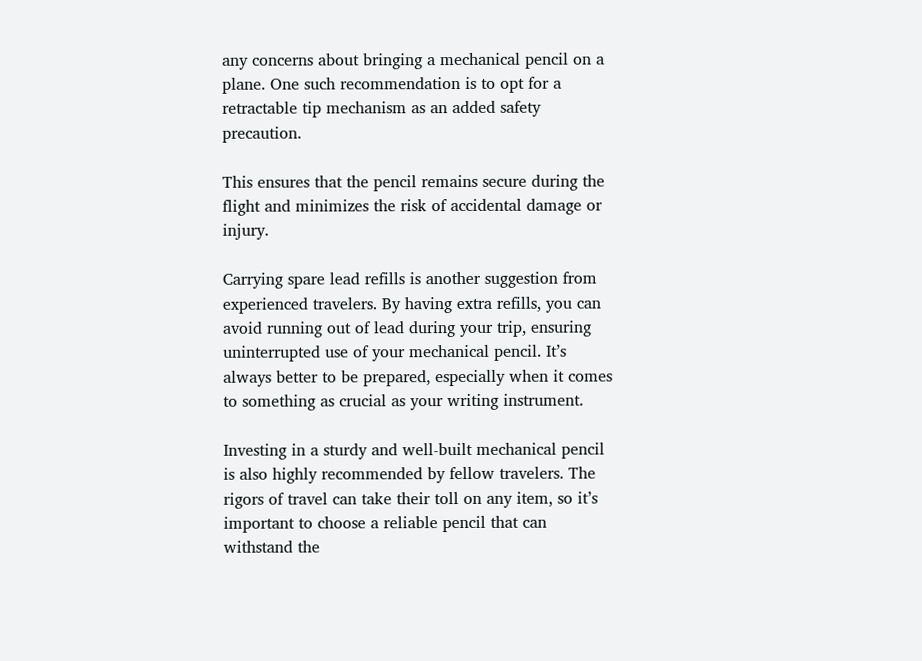any concerns about bringing a mechanical pencil on a plane. One such recommendation is to opt for a retractable tip mechanism as an added safety precaution.

This ensures that the pencil remains secure during the flight and minimizes the risk of accidental damage or injury.

Carrying spare lead refills is another suggestion from experienced travelers. By having extra refills, you can avoid running out of lead during your trip, ensuring uninterrupted use of your mechanical pencil. It’s always better to be prepared, especially when it comes to something as crucial as your writing instrument.

Investing in a sturdy and well-built mechanical pencil is also highly recommended by fellow travelers. The rigors of travel can take their toll on any item, so it’s important to choose a reliable pencil that can withstand the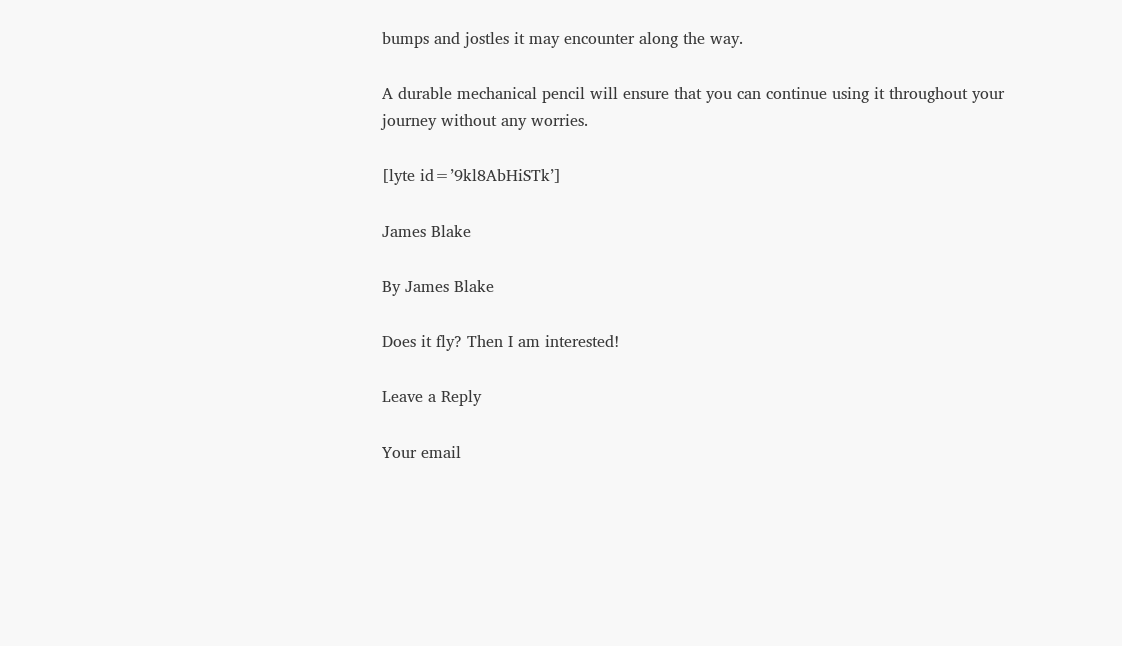bumps and jostles it may encounter along the way.

A durable mechanical pencil will ensure that you can continue using it throughout your journey without any worries.

[lyte id=’9kl8AbHiSTk’]

James Blake

By James Blake

Does it fly? Then I am interested!

Leave a Reply

Your email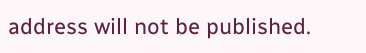address will not be published.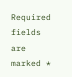Required fields are marked *